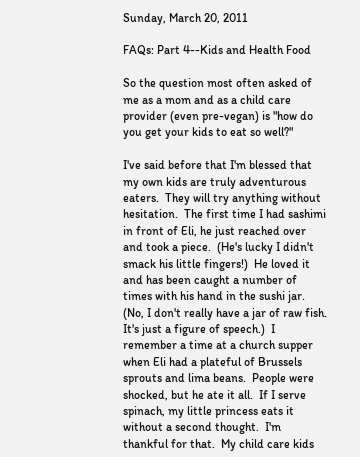Sunday, March 20, 2011

FAQs: Part 4--Kids and Health Food

So the question most often asked of me as a mom and as a child care provider (even pre-vegan) is "how do you get your kids to eat so well?"

I've said before that I'm blessed that my own kids are truly adventurous eaters.  They will try anything without hesitation.  The first time I had sashimi in front of Eli, he just reached over and took a piece.  (He's lucky I didn't smack his little fingers!)  He loved it and has been caught a number of times with his hand in the sushi jar.  (No, I don't really have a jar of raw fish.  It's just a figure of speech.)  I remember a time at a church supper when Eli had a plateful of Brussels sprouts and lima beans.  People were shocked, but he ate it all.  If I serve spinach, my little princess eats it without a second thought.  I'm thankful for that.  My child care kids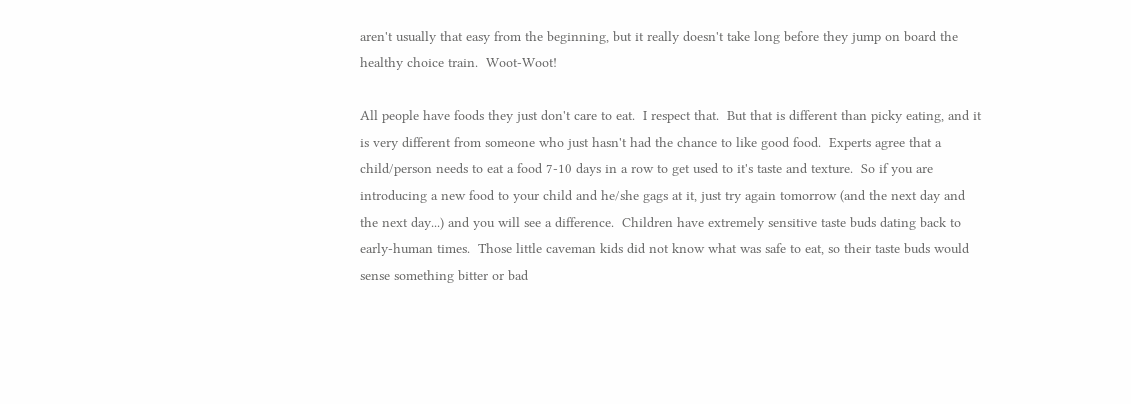aren't usually that easy from the beginning, but it really doesn't take long before they jump on board the healthy choice train.  Woot-Woot!

All people have foods they just don't care to eat.  I respect that.  But that is different than picky eating, and it is very different from someone who just hasn't had the chance to like good food.  Experts agree that a child/person needs to eat a food 7-10 days in a row to get used to it's taste and texture.  So if you are introducing a new food to your child and he/she gags at it, just try again tomorrow (and the next day and the next day...) and you will see a difference.  Children have extremely sensitive taste buds dating back to early-human times.  Those little caveman kids did not know what was safe to eat, so their taste buds would sense something bitter or bad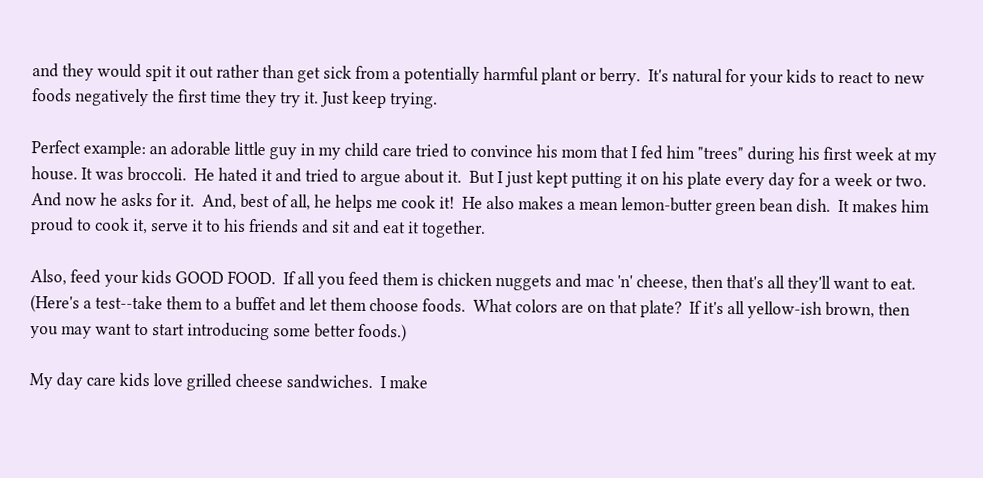and they would spit it out rather than get sick from a potentially harmful plant or berry.  It's natural for your kids to react to new foods negatively the first time they try it. Just keep trying.

Perfect example: an adorable little guy in my child care tried to convince his mom that I fed him "trees" during his first week at my house. It was broccoli.  He hated it and tried to argue about it.  But I just kept putting it on his plate every day for a week or two.  And now he asks for it.  And, best of all, he helps me cook it!  He also makes a mean lemon-butter green bean dish.  It makes him proud to cook it, serve it to his friends and sit and eat it together.

Also, feed your kids GOOD FOOD.  If all you feed them is chicken nuggets and mac 'n' cheese, then that's all they'll want to eat.  (Here's a test--take them to a buffet and let them choose foods.  What colors are on that plate?  If it's all yellow-ish brown, then you may want to start introducing some better foods.)

My day care kids love grilled cheese sandwiches.  I make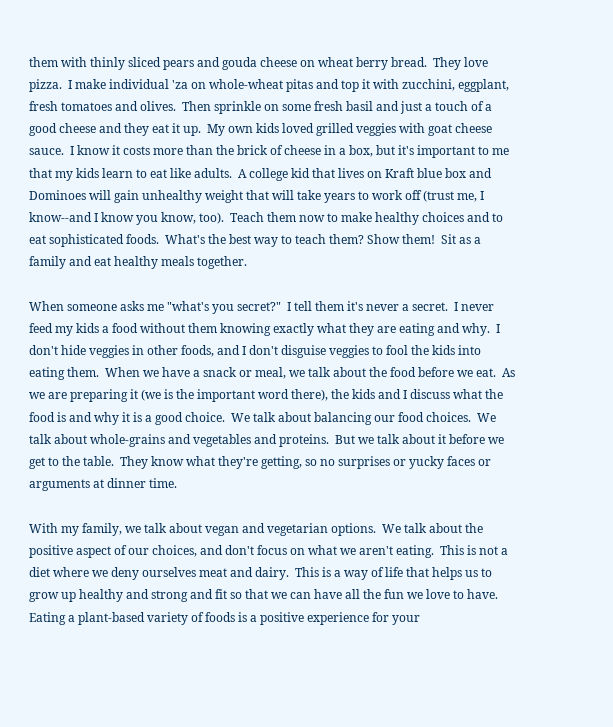them with thinly sliced pears and gouda cheese on wheat berry bread.  They love pizza.  I make individual 'za on whole-wheat pitas and top it with zucchini, eggplant, fresh tomatoes and olives.  Then sprinkle on some fresh basil and just a touch of a good cheese and they eat it up.  My own kids loved grilled veggies with goat cheese sauce.  I know it costs more than the brick of cheese in a box, but it's important to me that my kids learn to eat like adults.  A college kid that lives on Kraft blue box and Dominoes will gain unhealthy weight that will take years to work off (trust me, I know--and I know you know, too).  Teach them now to make healthy choices and to eat sophisticated foods.  What's the best way to teach them? Show them!  Sit as a family and eat healthy meals together.

When someone asks me "what's you secret?"  I tell them it's never a secret.  I never feed my kids a food without them knowing exactly what they are eating and why.  I don't hide veggies in other foods, and I don't disguise veggies to fool the kids into eating them.  When we have a snack or meal, we talk about the food before we eat.  As we are preparing it (we is the important word there), the kids and I discuss what the food is and why it is a good choice.  We talk about balancing our food choices.  We talk about whole-grains and vegetables and proteins.  But we talk about it before we get to the table.  They know what they're getting, so no surprises or yucky faces or arguments at dinner time.

With my family, we talk about vegan and vegetarian options.  We talk about the positive aspect of our choices, and don't focus on what we aren't eating.  This is not a diet where we deny ourselves meat and dairy.  This is a way of life that helps us to grow up healthy and strong and fit so that we can have all the fun we love to have.  Eating a plant-based variety of foods is a positive experience for your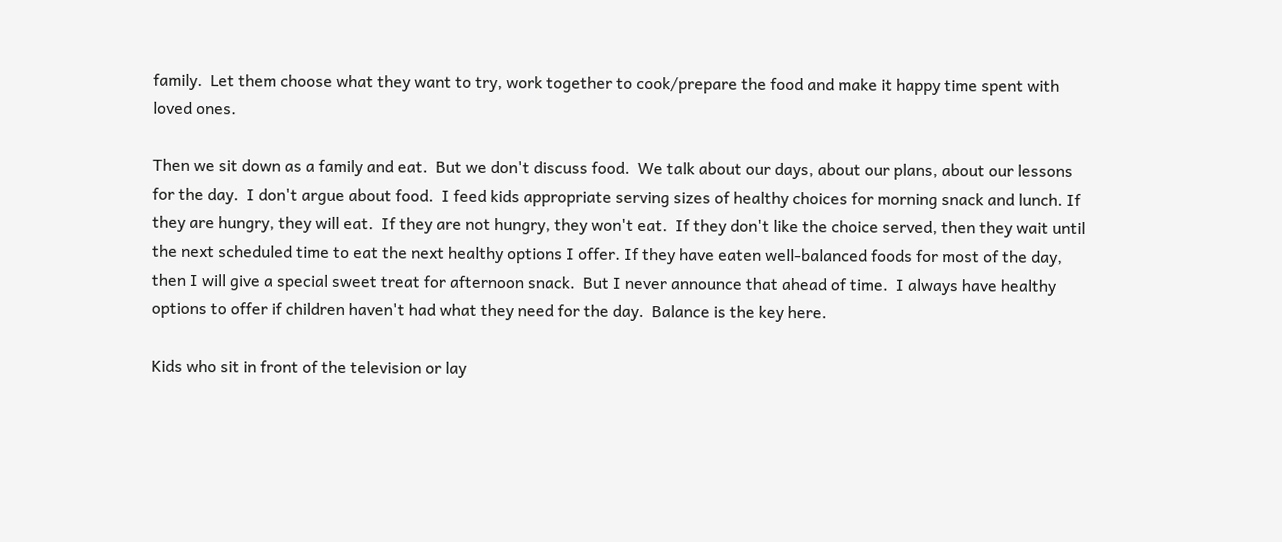family.  Let them choose what they want to try, work together to cook/prepare the food and make it happy time spent with loved ones.

Then we sit down as a family and eat.  But we don't discuss food.  We talk about our days, about our plans, about our lessons for the day.  I don't argue about food.  I feed kids appropriate serving sizes of healthy choices for morning snack and lunch. If they are hungry, they will eat.  If they are not hungry, they won't eat.  If they don't like the choice served, then they wait until the next scheduled time to eat the next healthy options I offer. If they have eaten well-balanced foods for most of the day, then I will give a special sweet treat for afternoon snack.  But I never announce that ahead of time.  I always have healthy options to offer if children haven't had what they need for the day.  Balance is the key here.

Kids who sit in front of the television or lay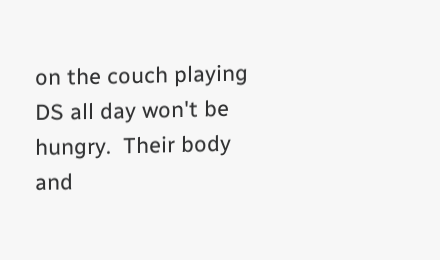on the couch playing DS all day won't be hungry.  Their body and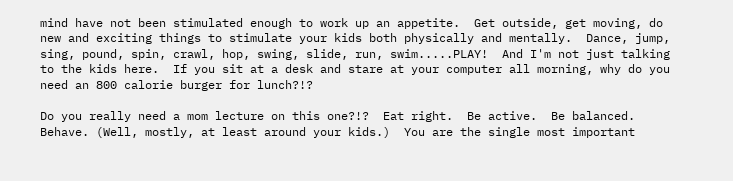mind have not been stimulated enough to work up an appetite.  Get outside, get moving, do new and exciting things to stimulate your kids both physically and mentally.  Dance, jump, sing, pound, spin, crawl, hop, swing, slide, run, swim.....PLAY!  And I'm not just talking to the kids here.  If you sit at a desk and stare at your computer all morning, why do you need an 800 calorie burger for lunch?!?

Do you really need a mom lecture on this one?!?  Eat right.  Be active.  Be balanced.  Behave. (Well, mostly, at least around your kids.)  You are the single most important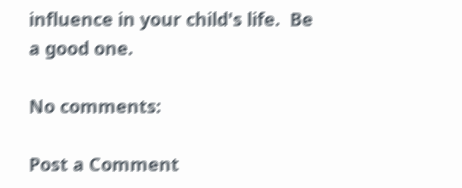influence in your child's life.  Be a good one.

No comments:

Post a Comment